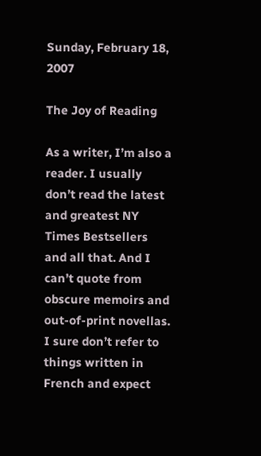Sunday, February 18, 2007

The Joy of Reading

As a writer, I’m also a reader. I usually don’t read the latest and greatest NY Times Bestsellers and all that. And I can’t quote from obscure memoirs and out-of-print novellas. I sure don’t refer to things written in French and expect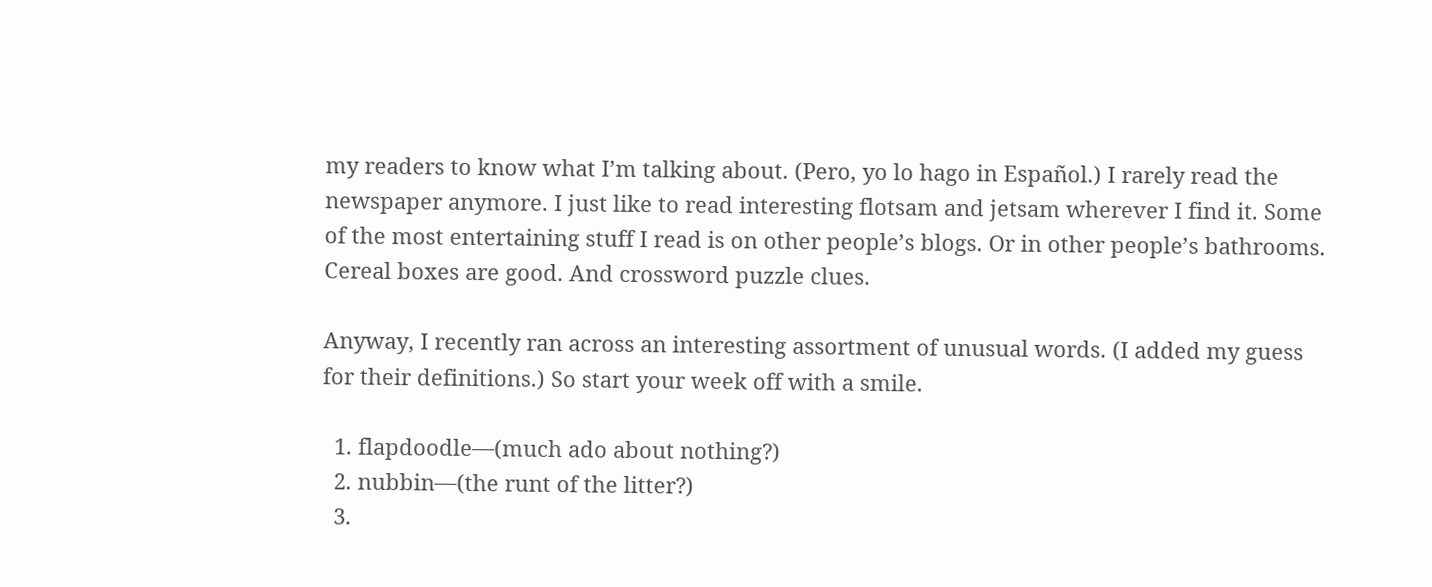my readers to know what I’m talking about. (Pero, yo lo hago in Español.) I rarely read the newspaper anymore. I just like to read interesting flotsam and jetsam wherever I find it. Some of the most entertaining stuff I read is on other people’s blogs. Or in other people’s bathrooms. Cereal boxes are good. And crossword puzzle clues.

Anyway, I recently ran across an interesting assortment of unusual words. (I added my guess for their definitions.) So start your week off with a smile.

  1. flapdoodle—(much ado about nothing?)
  2. nubbin—(the runt of the litter?)
  3.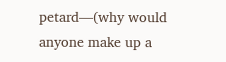petard—(why would anyone make up a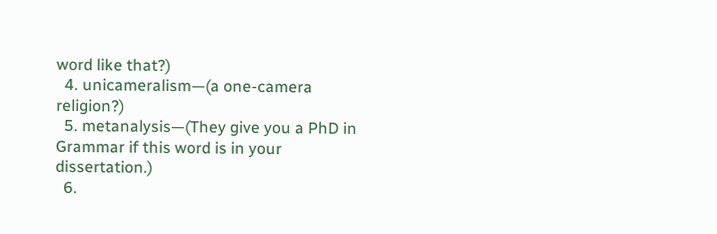word like that?)
  4. unicameralism—(a one-camera religion?)
  5. metanalysis—(They give you a PhD in Grammar if this word is in your dissertation.)
  6.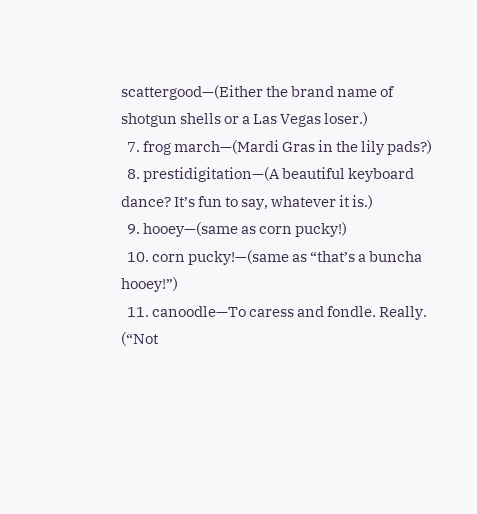scattergood—(Either the brand name of shotgun shells or a Las Vegas loser.)
  7. frog march—(Mardi Gras in the lily pads?)
  8. prestidigitation—(A beautiful keyboard dance? It’s fun to say, whatever it is.)
  9. hooey—(same as corn pucky!)
  10. corn pucky!—(same as “that’s a buncha hooey!”)
  11. canoodle—To caress and fondle. Really. (“Not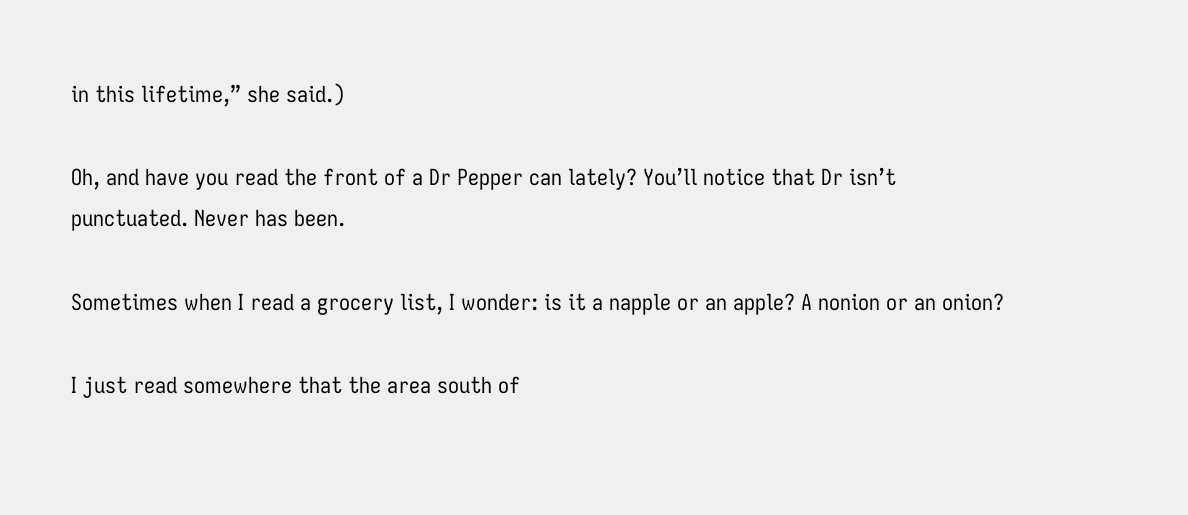in this lifetime,” she said.)

Oh, and have you read the front of a Dr Pepper can lately? You’ll notice that Dr isn’t punctuated. Never has been.

Sometimes when I read a grocery list, I wonder: is it a napple or an apple? A nonion or an onion?

I just read somewhere that the area south of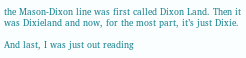the Mason-Dixon line was first called Dixon Land. Then it was Dixieland and now, for the most part, it’s just Dixie.

And last, I was just out reading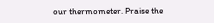our thermometer. Praise the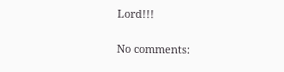Lord!!!

No comments: